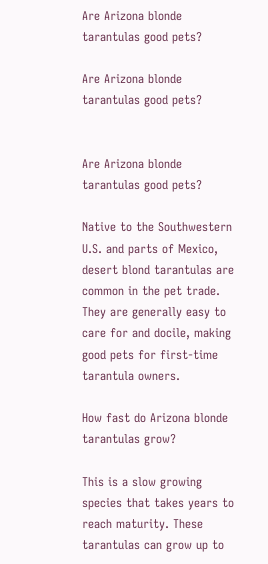Are Arizona blonde tarantulas good pets?

Are Arizona blonde tarantulas good pets?


Are Arizona blonde tarantulas good pets?

Native to the Southwestern U.S. and parts of Mexico, desert blond tarantulas are common in the pet trade. They are generally easy to care for and docile, making good pets for first-time tarantula owners.

How fast do Arizona blonde tarantulas grow?

This is a slow growing species that takes years to reach maturity. These tarantulas can grow up to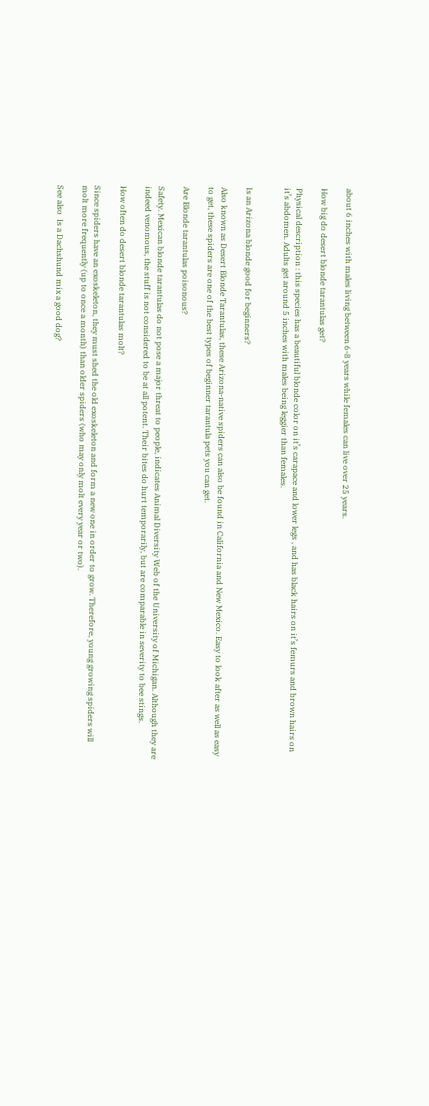about 6 inches with males living between 6-8 years while females can live over 25 years.

How big do desert blonde tarantulas get?

Physical description : this species has a beautiful blonde color on it’s carapace and lower legs , and has black hairs on it’s femurs and brown hairs on it’s abdomen. Adults get around 5 inches with males being leggier than females.


Is an Arizona blonde good for beginners?

Also known as Desert Blonde Tarantulas, these Arizona-native spiders can also be found in California and New Mexico. Easy to look after as well as easy to get, these spiders are one of the best types of beginner tarantula pets you can get.

Are Blonde tarantulas poisonous?

Safety. Mexican blonde tarantulas do not pose a major threat to people, indicates Animal Diversity Web of the University of Michigan. Although they are indeed venomous, the stuff is not considered to be at all potent. Their bites do hurt temporarily, but are comparable in severity to bee stings.

How often do desert blonde tarantulas molt?

Since spiders have an exoskeleton, they must shed the old exoskeleton and form a new one in order to grow. Therefore, young growing spiders will molt more frequently (up to once a month) than older spiders (who may only molt every year or two).

See also  Is a Dachshund mix a good dog?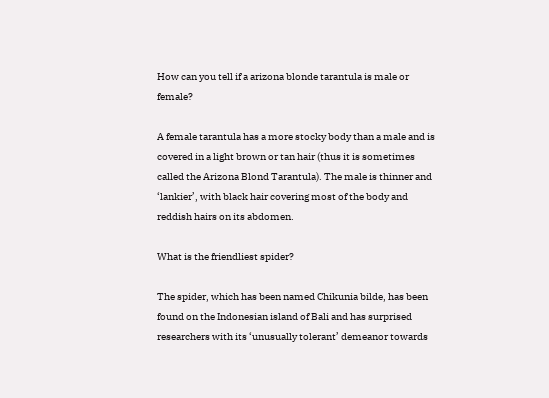How can you tell if a arizona blonde tarantula is male or female?

A female tarantula has a more stocky body than a male and is covered in a light brown or tan hair (thus it is sometimes called the Arizona Blond Tarantula). The male is thinner and ‘lankier’, with black hair covering most of the body and reddish hairs on its abdomen.

What is the friendliest spider?

The spider, which has been named Chikunia bilde, has been found on the Indonesian island of Bali and has surprised researchers with its ‘unusually tolerant’ demeanor towards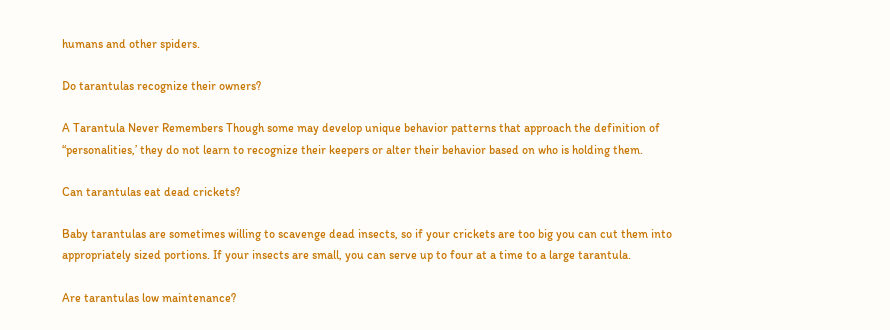humans and other spiders.

Do tarantulas recognize their owners?

A Tarantula Never Remembers Though some may develop unique behavior patterns that approach the definition of “personalities,’ they do not learn to recognize their keepers or alter their behavior based on who is holding them.

Can tarantulas eat dead crickets?

Baby tarantulas are sometimes willing to scavenge dead insects, so if your crickets are too big you can cut them into appropriately sized portions. If your insects are small, you can serve up to four at a time to a large tarantula.

Are tarantulas low maintenance?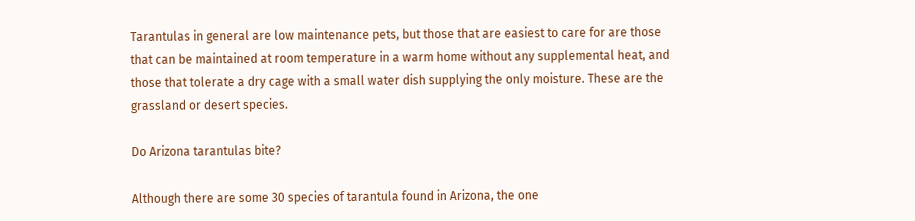Tarantulas in general are low maintenance pets, but those that are easiest to care for are those that can be maintained at room temperature in a warm home without any supplemental heat, and those that tolerate a dry cage with a small water dish supplying the only moisture. These are the grassland or desert species.

Do Arizona tarantulas bite?

Although there are some 30 species of tarantula found in Arizona, the one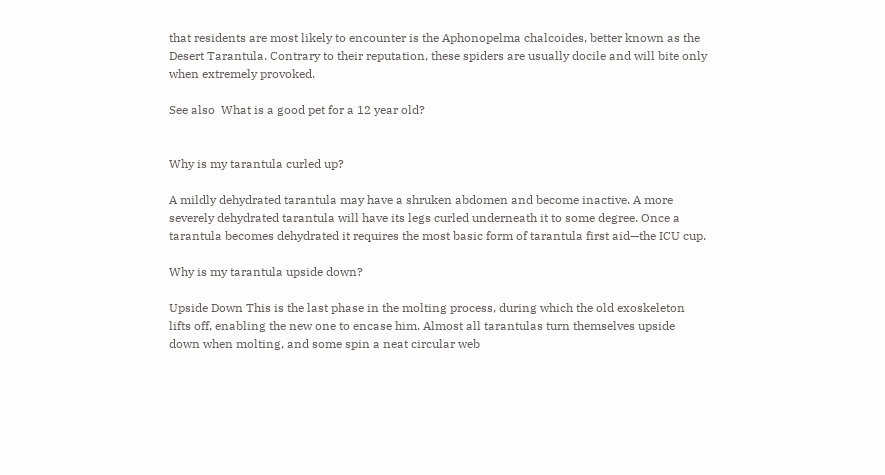that residents are most likely to encounter is the Aphonopelma chalcoides, better known as the Desert Tarantula. Contrary to their reputation, these spiders are usually docile and will bite only when extremely provoked.

See also  What is a good pet for a 12 year old?


Why is my tarantula curled up?

A mildly dehydrated tarantula may have a shruken abdomen and become inactive. A more severely dehydrated tarantula will have its legs curled underneath it to some degree. Once a tarantula becomes dehydrated it requires the most basic form of tarantula first aid—the ICU cup.

Why is my tarantula upside down?

Upside Down This is the last phase in the molting process, during which the old exoskeleton lifts off, enabling the new one to encase him. Almost all tarantulas turn themselves upside down when molting, and some spin a neat circular web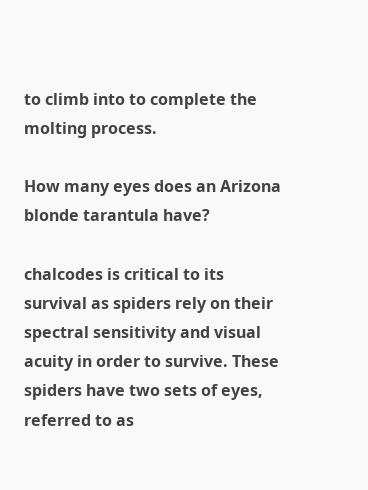to climb into to complete the molting process.

How many eyes does an Arizona blonde tarantula have?

chalcodes is critical to its survival as spiders rely on their spectral sensitivity and visual acuity in order to survive. These spiders have two sets of eyes, referred to as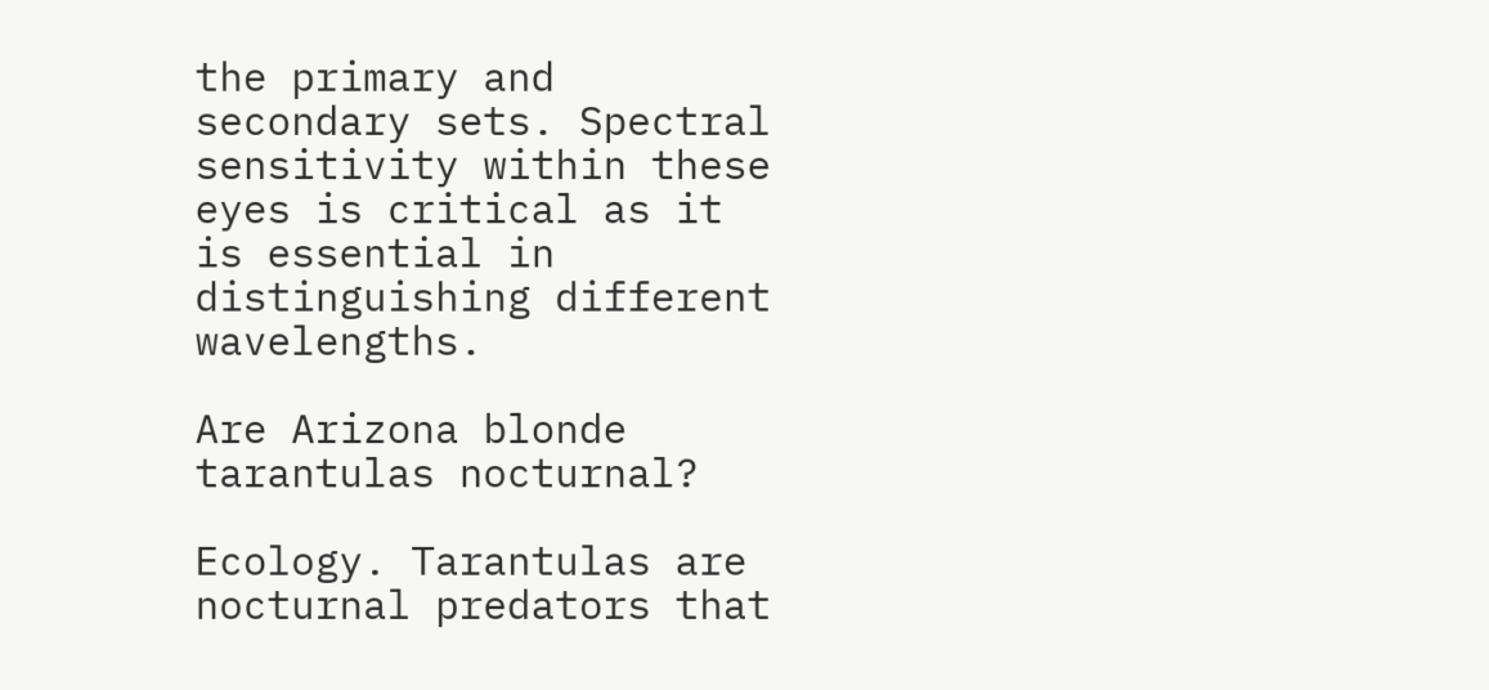the primary and secondary sets. Spectral sensitivity within these eyes is critical as it is essential in distinguishing different wavelengths.

Are Arizona blonde tarantulas nocturnal?

Ecology. Tarantulas are nocturnal predators that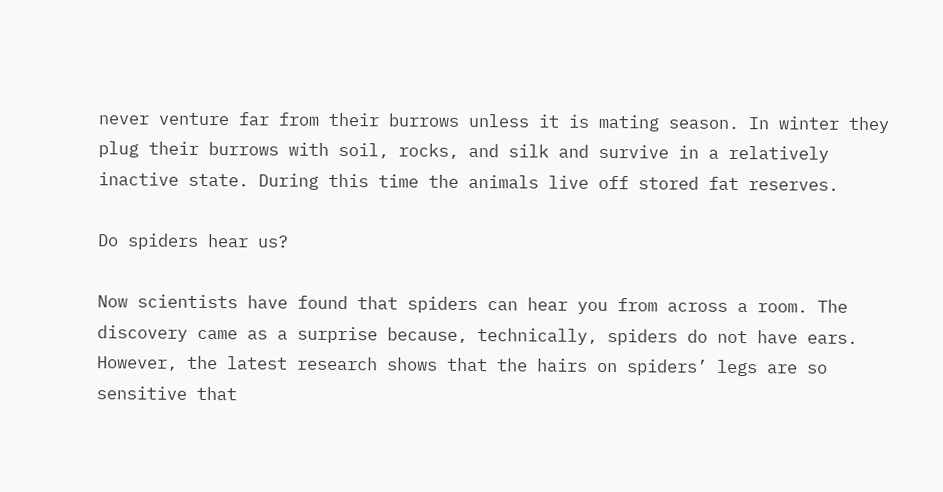never venture far from their burrows unless it is mating season. In winter they plug their burrows with soil, rocks, and silk and survive in a relatively inactive state. During this time the animals live off stored fat reserves.

Do spiders hear us?

Now scientists have found that spiders can hear you from across a room. The discovery came as a surprise because, technically, spiders do not have ears. However, the latest research shows that the hairs on spiders’ legs are so sensitive that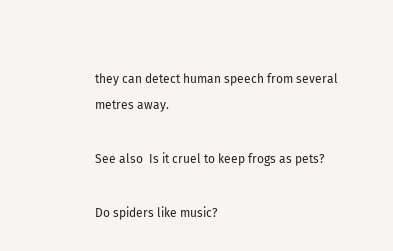they can detect human speech from several metres away.

See also  Is it cruel to keep frogs as pets?

Do spiders like music?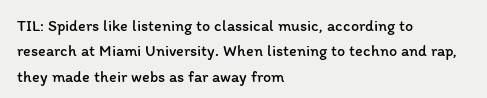TIL: Spiders like listening to classical music, according to research at Miami University. When listening to techno and rap, they made their webs as far away from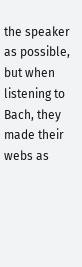the speaker as possible, but when listening to Bach, they made their webs as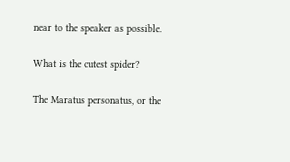near to the speaker as possible.

What is the cutest spider?

The Maratus personatus, or the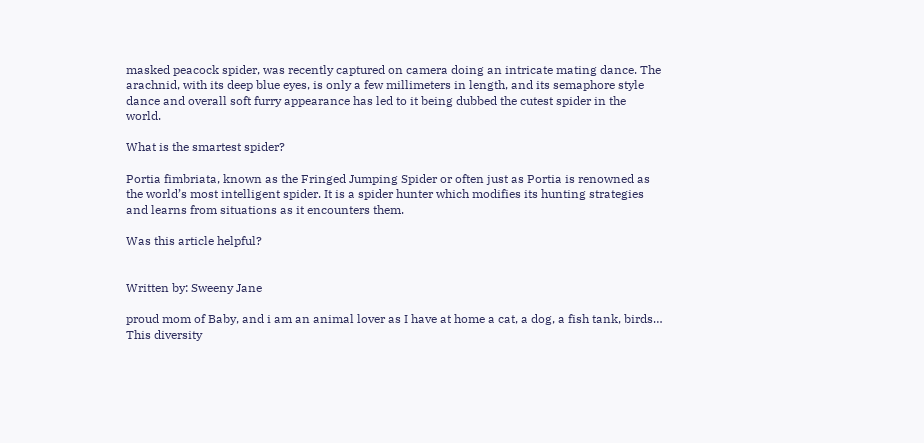masked peacock spider, was recently captured on camera doing an intricate mating dance. The arachnid, with its deep blue eyes, is only a few millimeters in length, and its semaphore style dance and overall soft furry appearance has led to it being dubbed the cutest spider in the world.

What is the smartest spider?

Portia fimbriata, known as the Fringed Jumping Spider or often just as Portia is renowned as the world’s most intelligent spider. It is a spider hunter which modifies its hunting strategies and learns from situations as it encounters them.

Was this article helpful?


Written by: Sweeny Jane

proud mom of Baby, and i am an animal lover as I have at home a cat, a dog, a fish tank, birds… This diversity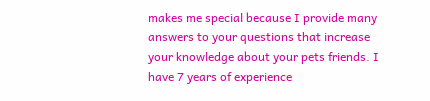makes me special because I provide many answers to your questions that increase your knowledge about your pets friends. I have 7 years of experience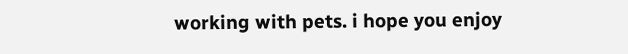working with pets. i hope you enjoy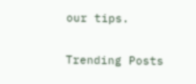our tips.


Trending Posts